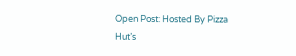Open Post: Hosted By Pizza Hut’s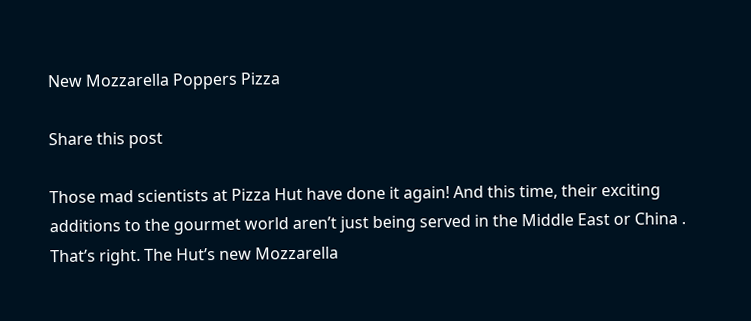New Mozzarella Poppers Pizza

Share this post

Those mad scientists at Pizza Hut have done it again! And this time, their exciting additions to the gourmet world aren’t just being served in the Middle East or China . That’s right. The Hut’s new Mozzarella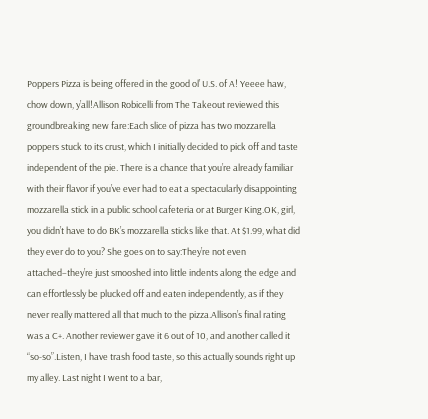Poppers Pizza is being offered in the good ol’ U.S. of A! Yeeee haw, chow down, y’all!Allison Robicelli from The Takeout reviewed this groundbreaking new fare:Each slice of pizza has two mozzarella poppers stuck to its crust, which I initially decided to pick off and taste independent of the pie. There is a chance that you’re already familiar with their flavor if you’ve ever had to eat a spectacularly disappointing mozzarella stick in a public school cafeteria or at Burger King.OK, girl, you didn’t have to do BK’s mozzarella sticks like that. At $1.99, what did they ever do to you? She goes on to say:They’re not even attached–they’re just smooshed into little indents along the edge and can effortlessly be plucked off and eaten independently, as if they never really mattered all that much to the pizza.Allison’s final rating was a C+. Another reviewer gave it 6 out of 10, and another called it “so-so”.Listen, I have trash food taste, so this actually sounds right up my alley. Last night I went to a bar,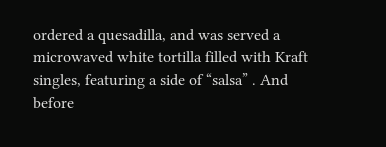ordered a quesadilla, and was served a microwaved white tortilla filled with Kraft singles, featuring a side of “salsa” . And before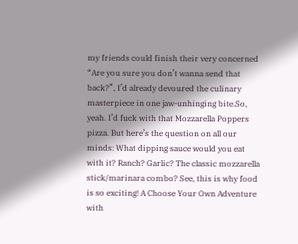my friends could finish their very concerned “Are you sure you don’t wanna send that back?”, I’d already devoured the culinary masterpiece in one jaw-unhinging bite.So, yeah. I’d fuck with that Mozzarella Poppers pizza. But here’s the question on all our minds: What dipping sauce would you eat with it? Ranch? Garlic? The classic mozzarella stick/marinara combo? See, this is why food is so exciting! A Choose Your Own Adventure with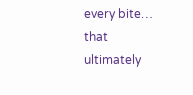every bite… that ultimately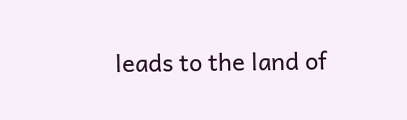leads to the land of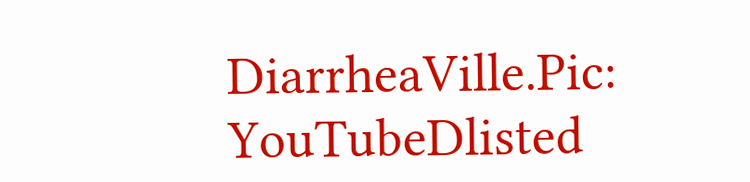DiarrheaVille.Pic: YouTubeDlisted